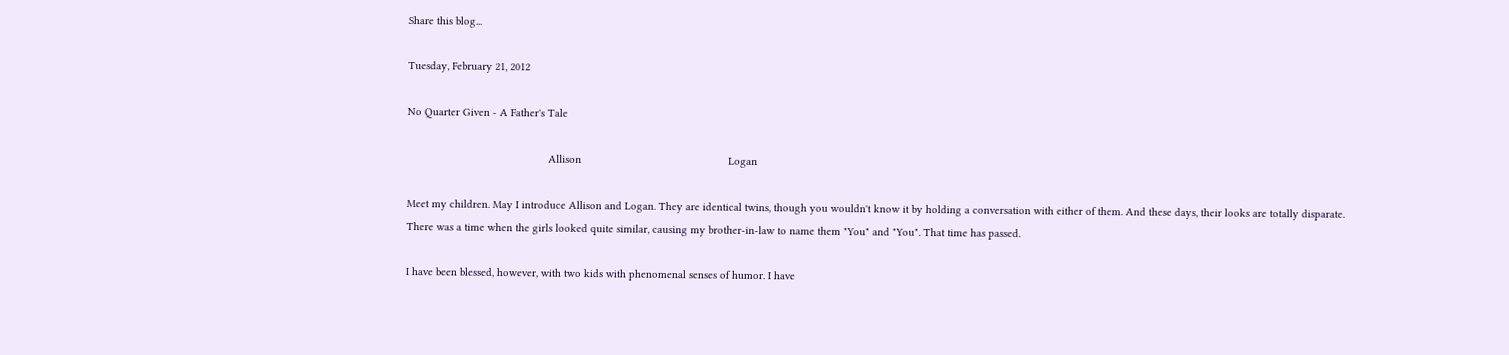Share this blog...

Tuesday, February 21, 2012

No Quarter Given - A Father's Tale

                                               Allison                                                 Logan

Meet my children. May I introduce Allison and Logan. They are identical twins, though you wouldn't know it by holding a conversation with either of them. And these days, their looks are totally disparate. There was a time when the girls looked quite similar, causing my brother-in-law to name them "You" and "You". That time has passed.

I have been blessed, however, with two kids with phenomenal senses of humor. I have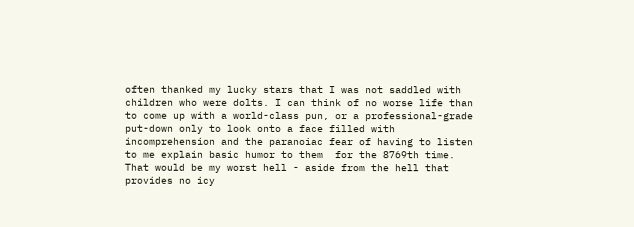often thanked my lucky stars that I was not saddled with children who were dolts. I can think of no worse life than to come up with a world-class pun, or a professional-grade put-down only to look onto a face filled with incomprehension and the paranoiac fear of having to listen to me explain basic humor to them  for the 8769th time. That would be my worst hell - aside from the hell that provides no icy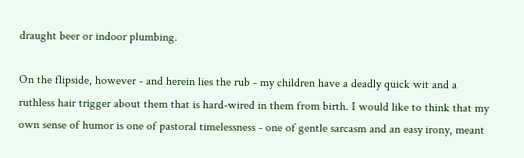draught beer or indoor plumbing.

On the flipside, however - and herein lies the rub - my children have a deadly quick wit and a ruthless hair trigger about them that is hard-wired in them from birth. I would like to think that my own sense of humor is one of pastoral timelessness - one of gentle sarcasm and an easy irony, meant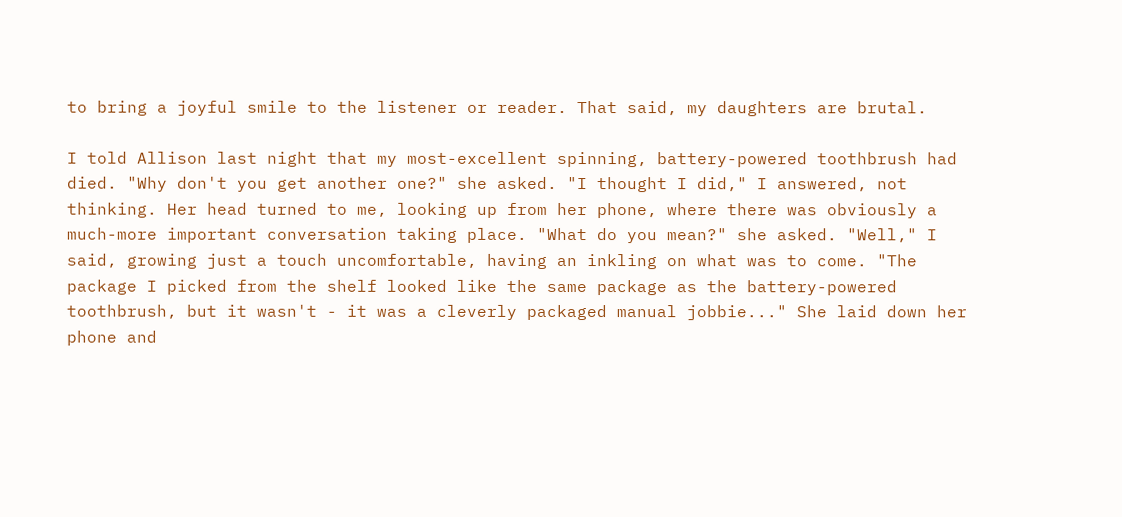to bring a joyful smile to the listener or reader. That said, my daughters are brutal.

I told Allison last night that my most-excellent spinning, battery-powered toothbrush had died. "Why don't you get another one?" she asked. "I thought I did," I answered, not thinking. Her head turned to me, looking up from her phone, where there was obviously a much-more important conversation taking place. "What do you mean?" she asked. "Well," I said, growing just a touch uncomfortable, having an inkling on what was to come. "The package I picked from the shelf looked like the same package as the battery-powered toothbrush, but it wasn't - it was a cleverly packaged manual jobbie..." She laid down her phone and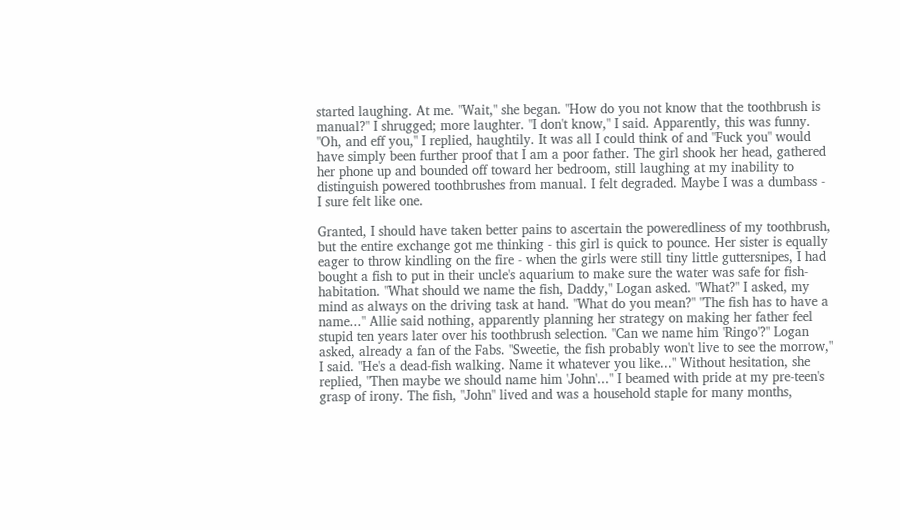started laughing. At me. "Wait," she began. "How do you not know that the toothbrush is manual?" I shrugged; more laughter. "I don't know," I said. Apparently, this was funny. "Oh, and eff you," I replied, haughtily. It was all I could think of and "Fuck you" would have simply been further proof that I am a poor father. The girl shook her head, gathered her phone up and bounded off toward her bedroom, still laughing at my inability to distinguish powered toothbrushes from manual. I felt degraded. Maybe I was a dumbass - I sure felt like one.

Granted, I should have taken better pains to ascertain the poweredliness of my toothbrush, but the entire exchange got me thinking - this girl is quick to pounce. Her sister is equally eager to throw kindling on the fire - when the girls were still tiny little guttersnipes, I had bought a fish to put in their uncle's aquarium to make sure the water was safe for fish-habitation. "What should we name the fish, Daddy," Logan asked. "What?" I asked, my mind as always on the driving task at hand. "What do you mean?" "The fish has to have a name..." Allie said nothing, apparently planning her strategy on making her father feel stupid ten years later over his toothbrush selection. "Can we name him 'Ringo'?" Logan asked, already a fan of the Fabs. "Sweetie, the fish probably won't live to see the morrow," I said. "He's a dead-fish walking. Name it whatever you like..." Without hesitation, she replied, "Then maybe we should name him 'John'..." I beamed with pride at my pre-teen's grasp of irony. The fish, "John" lived and was a household staple for many months,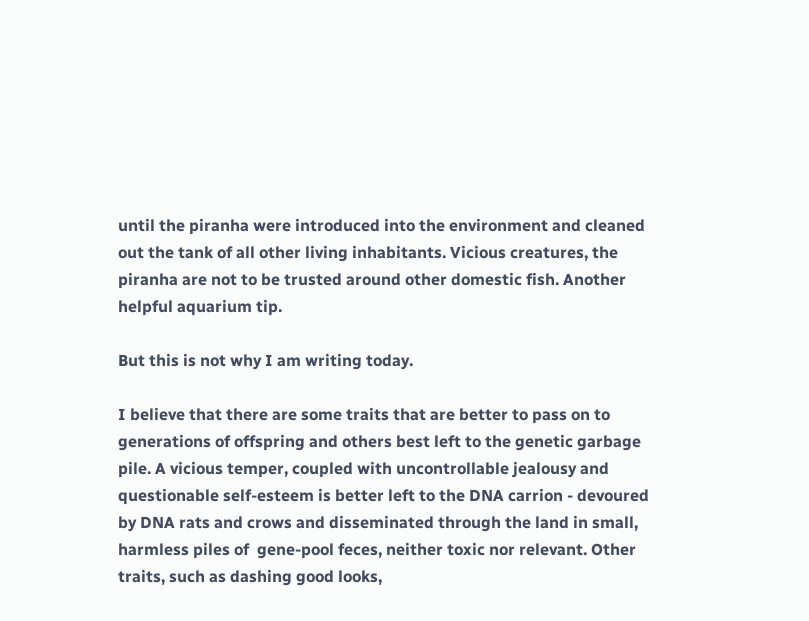until the piranha were introduced into the environment and cleaned out the tank of all other living inhabitants. Vicious creatures, the piranha are not to be trusted around other domestic fish. Another helpful aquarium tip.

But this is not why I am writing today.

I believe that there are some traits that are better to pass on to generations of offspring and others best left to the genetic garbage pile. A vicious temper, coupled with uncontrollable jealousy and questionable self-esteem is better left to the DNA carrion - devoured  by DNA rats and crows and disseminated through the land in small, harmless piles of  gene-pool feces, neither toxic nor relevant. Other traits, such as dashing good looks,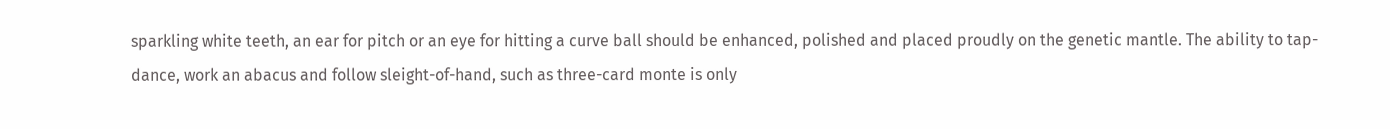sparkling white teeth, an ear for pitch or an eye for hitting a curve ball should be enhanced, polished and placed proudly on the genetic mantle. The ability to tap-dance, work an abacus and follow sleight-of-hand, such as three-card monte is only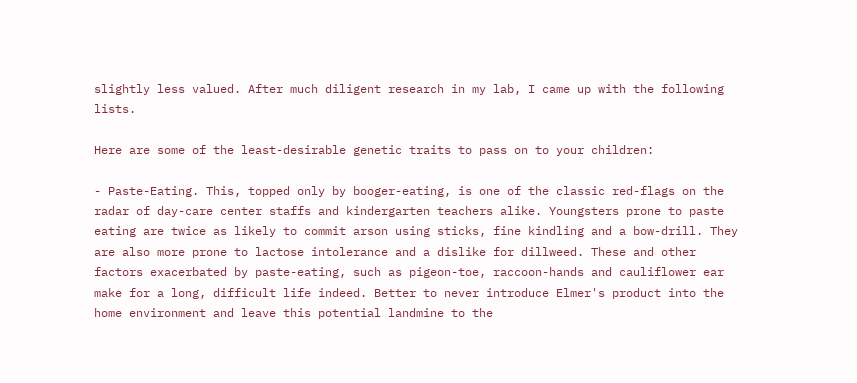slightly less valued. After much diligent research in my lab, I came up with the following lists.

Here are some of the least-desirable genetic traits to pass on to your children:

- Paste-Eating. This, topped only by booger-eating, is one of the classic red-flags on the radar of day-care center staffs and kindergarten teachers alike. Youngsters prone to paste eating are twice as likely to commit arson using sticks, fine kindling and a bow-drill. They are also more prone to lactose intolerance and a dislike for dillweed. These and other factors exacerbated by paste-eating, such as pigeon-toe, raccoon-hands and cauliflower ear make for a long, difficult life indeed. Better to never introduce Elmer's product into the home environment and leave this potential landmine to the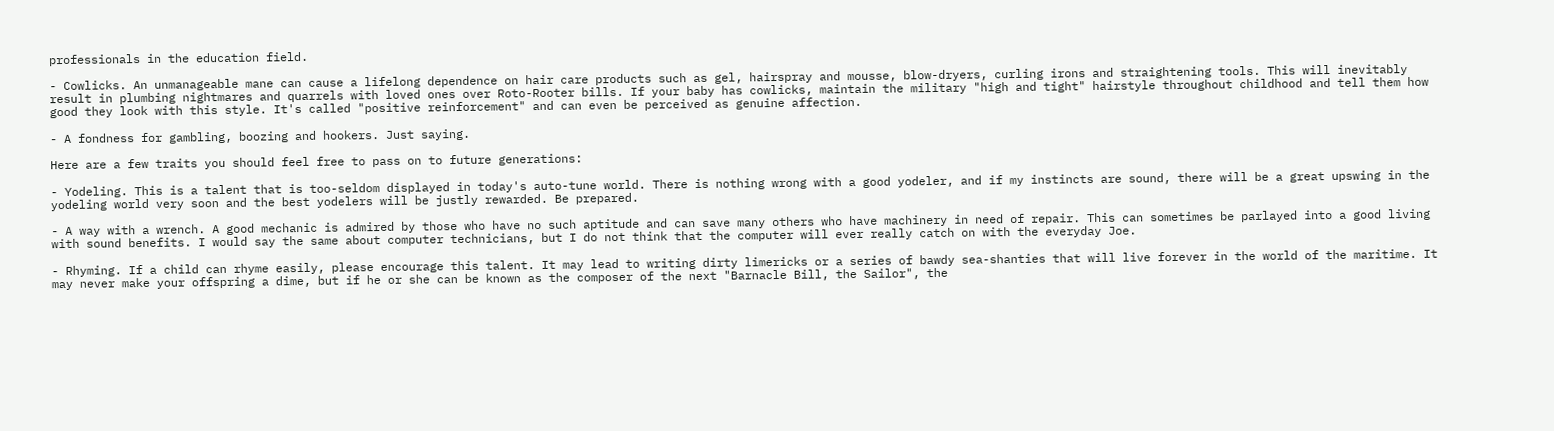professionals in the education field.

- Cowlicks. An unmanageable mane can cause a lifelong dependence on hair care products such as gel, hairspray and mousse, blow-dryers, curling irons and straightening tools. This will inevitably result in plumbing nightmares and quarrels with loved ones over Roto-Rooter bills. If your baby has cowlicks, maintain the military "high and tight" hairstyle throughout childhood and tell them how good they look with this style. It's called "positive reinforcement" and can even be perceived as genuine affection.

- A fondness for gambling, boozing and hookers. Just saying.

Here are a few traits you should feel free to pass on to future generations:

- Yodeling. This is a talent that is too-seldom displayed in today's auto-tune world. There is nothing wrong with a good yodeler, and if my instincts are sound, there will be a great upswing in the yodeling world very soon and the best yodelers will be justly rewarded. Be prepared.

- A way with a wrench. A good mechanic is admired by those who have no such aptitude and can save many others who have machinery in need of repair. This can sometimes be parlayed into a good living with sound benefits. I would say the same about computer technicians, but I do not think that the computer will ever really catch on with the everyday Joe.

- Rhyming. If a child can rhyme easily, please encourage this talent. It may lead to writing dirty limericks or a series of bawdy sea-shanties that will live forever in the world of the maritime. It may never make your offspring a dime, but if he or she can be known as the composer of the next "Barnacle Bill, the Sailor", the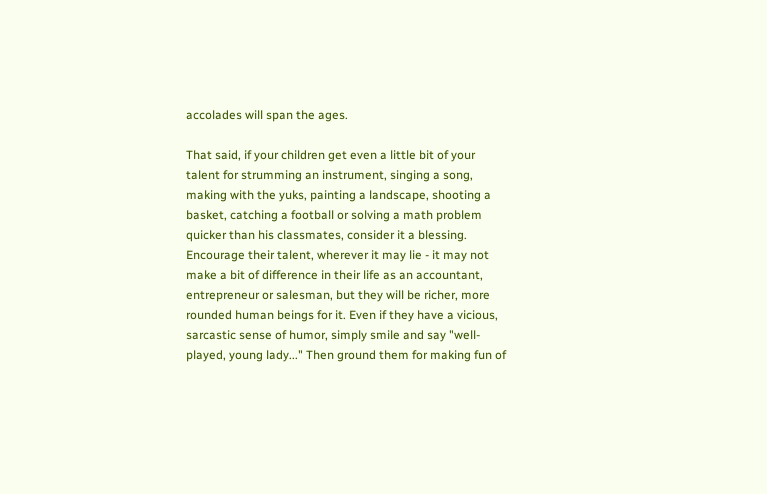accolades will span the ages.

That said, if your children get even a little bit of your talent for strumming an instrument, singing a song, making with the yuks, painting a landscape, shooting a basket, catching a football or solving a math problem quicker than his classmates, consider it a blessing. Encourage their talent, wherever it may lie - it may not make a bit of difference in their life as an accountant, entrepreneur or salesman, but they will be richer, more rounded human beings for it. Even if they have a vicious, sarcastic sense of humor, simply smile and say "well-played, young lady..." Then ground them for making fun of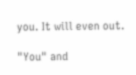you. It will even out.

"You" and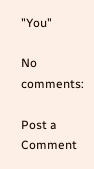"You"

No comments:

Post a Comment